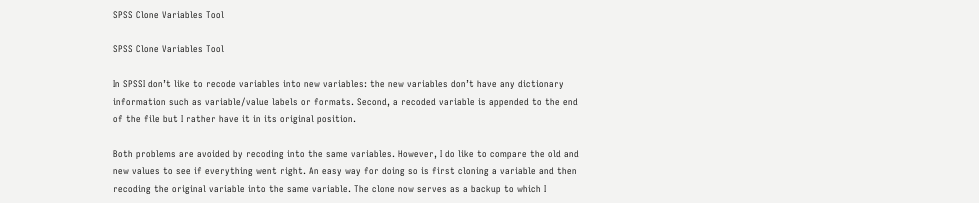SPSS Clone Variables Tool

SPSS Clone Variables Tool

In SPSSI don’t like to recode variables into new variables: the new variables don’t have any dictionary information such as variable/value labels or formats. Second, a recoded variable is appended to the end of the file but I rather have it in its original position.

Both problems are avoided by recoding into the same variables. However, I do like to compare the old and new values to see if everything went right. An easy way for doing so is first cloning a variable and then recoding the original variable into the same variable. The clone now serves as a backup to which I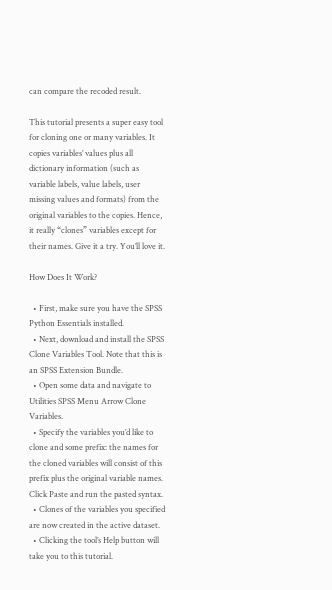can compare the recoded result.

This tutorial presents a super easy tool for cloning one or many variables. It copies variables’ values plus all dictionary information (such as variable labels, value labels, user missing values and formats) from the original variables to the copies. Hence, it really “clones” variables except for their names. Give it a try. You’ll love it.

How Does It Work?

  • First, make sure you have the SPSS Python Essentials installed.
  • Next, download and install the SPSS Clone Variables Tool. Note that this is an SPSS Extension Bundle.
  • Open some data and navigate to Utilities SPSS Menu Arrow Clone Variables.
  • Specify the variables you’d like to clone and some prefix: the names for the cloned variables will consist of this prefix plus the original variable names. Click Paste and run the pasted syntax.
  • Clones of the variables you specified are now created in the active dataset.
  • Clicking the tool’s Help button will take you to this tutorial.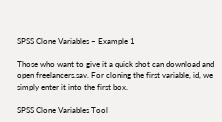SPSS Clone Variables – Example 1

Those who want to give it a quick shot can download and open freelancers.sav. For cloning the first variable, id, we simply enter it into the first box.

SPSS Clone Variables Tool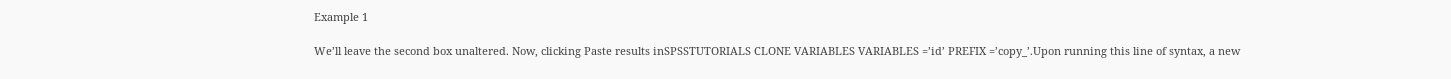Example 1

We’ll leave the second box unaltered. Now, clicking Paste results inSPSSTUTORIALS CLONE VARIABLES VARIABLES =’id’ PREFIX =’copy_’.Upon running this line of syntax, a new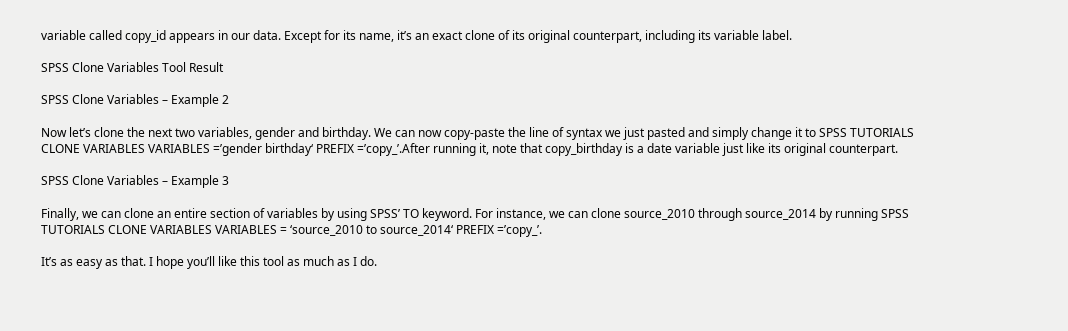variable called copy_id appears in our data. Except for its name, it’s an exact clone of its original counterpart, including its variable label.

SPSS Clone Variables Tool Result

SPSS Clone Variables – Example 2

Now let’s clone the next two variables, gender and birthday. We can now copy-paste the line of syntax we just pasted and simply change it to SPSS TUTORIALS CLONE VARIABLES VARIABLES =’gender birthday‘ PREFIX =’copy_’.After running it, note that copy_birthday is a date variable just like its original counterpart.

SPSS Clone Variables – Example 3

Finally, we can clone an entire section of variables by using SPSS’ TO keyword. For instance, we can clone source_2010 through source_2014 by running SPSS TUTORIALS CLONE VARIABLES VARIABLES = ‘source_2010 to source_2014‘ PREFIX =’copy_’.

It’s as easy as that. I hope you’ll like this tool as much as I do.